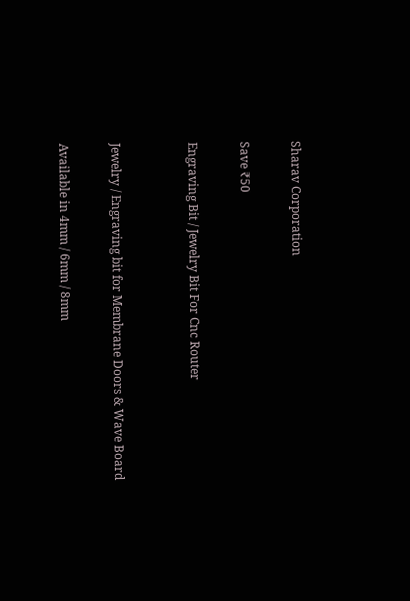Sharav Corporation

Save ₹50

Engraving Bit / Jewelry Bit For Cnc Router


Jewelry / Engraving bit for Membrane Doors & Wave Board

Available in 4mm / 6mm / 8mm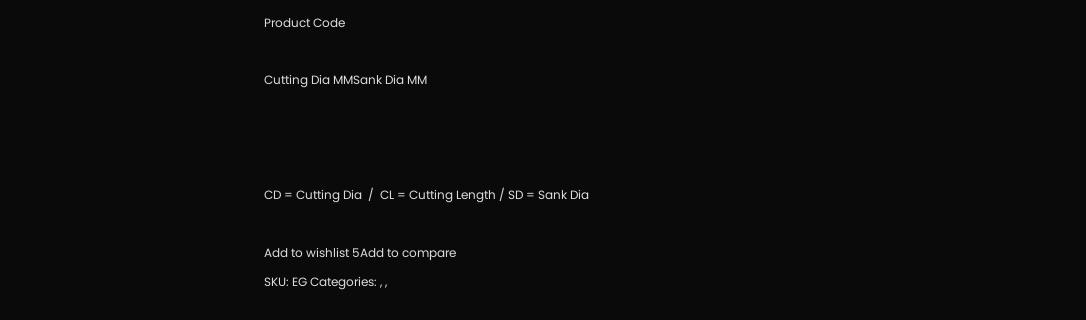Product Code

Cutting Dia MMSank Dia MM



CD = Cutting Dia  /  CL = Cutting Length / SD = Sank Dia

Add to wishlist 5Add to compare
SKU: EG Categories: , ,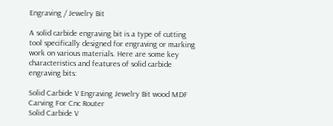Engraving / Jewelry Bit

A solid carbide engraving bit is a type of cutting tool specifically designed for engraving or marking work on various materials. Here are some key characteristics and features of solid carbide engraving bits:

Solid Carbide V Engraving Jewelry Bit wood MDF Carving For Cnc Router
Solid Carbide V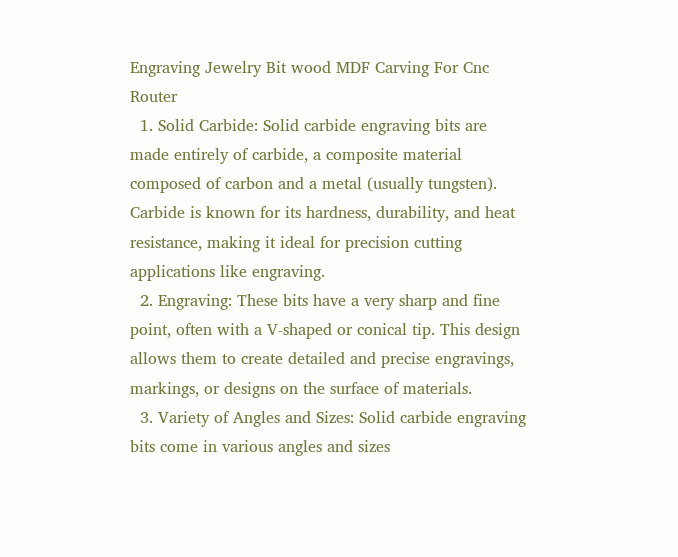Engraving Jewelry Bit wood MDF Carving For Cnc Router
  1. Solid Carbide: Solid carbide engraving bits are made entirely of carbide, a composite material composed of carbon and a metal (usually tungsten). Carbide is known for its hardness, durability, and heat resistance, making it ideal for precision cutting applications like engraving.
  2. Engraving: These bits have a very sharp and fine point, often with a V-shaped or conical tip. This design allows them to create detailed and precise engravings, markings, or designs on the surface of materials.
  3. Variety of Angles and Sizes: Solid carbide engraving bits come in various angles and sizes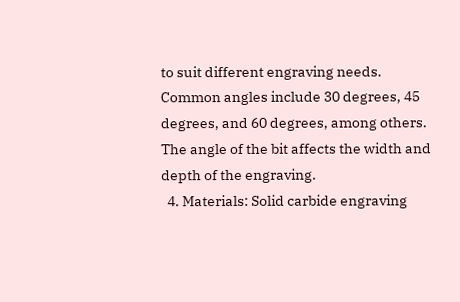to suit different engraving needs. Common angles include 30 degrees, 45 degrees, and 60 degrees, among others. The angle of the bit affects the width and depth of the engraving.
  4. Materials: Solid carbide engraving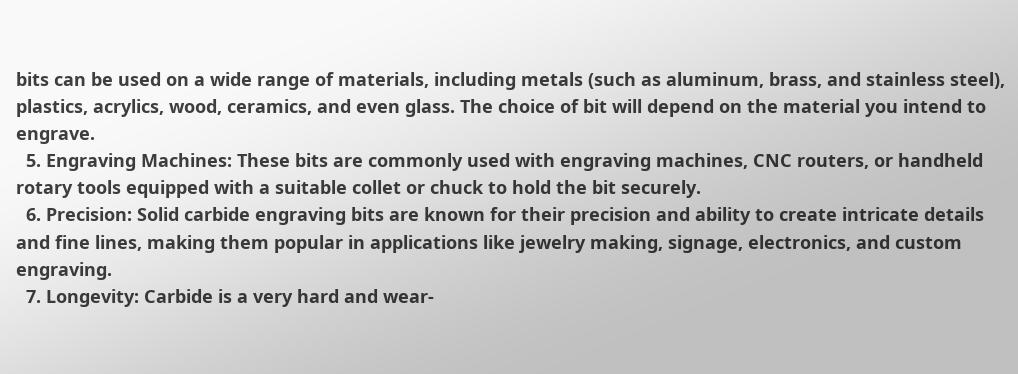bits can be used on a wide range of materials, including metals (such as aluminum, brass, and stainless steel), plastics, acrylics, wood, ceramics, and even glass. The choice of bit will depend on the material you intend to engrave.
  5. Engraving Machines: These bits are commonly used with engraving machines, CNC routers, or handheld rotary tools equipped with a suitable collet or chuck to hold the bit securely.
  6. Precision: Solid carbide engraving bits are known for their precision and ability to create intricate details and fine lines, making them popular in applications like jewelry making, signage, electronics, and custom engraving.
  7. Longevity: Carbide is a very hard and wear-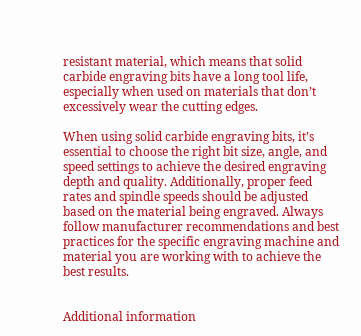resistant material, which means that solid carbide engraving bits have a long tool life, especially when used on materials that don’t excessively wear the cutting edges.

When using solid carbide engraving bits, it’s essential to choose the right bit size, angle, and speed settings to achieve the desired engraving depth and quality. Additionally, proper feed rates and spindle speeds should be adjusted based on the material being engraved. Always follow manufacturer recommendations and best practices for the specific engraving machine and material you are working with to achieve the best results.


Additional information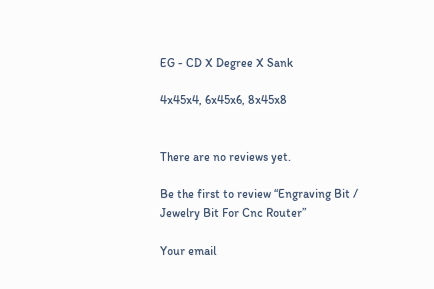EG - CD X Degree X Sank

4x45x4, 6x45x6, 8x45x8


There are no reviews yet.

Be the first to review “Engraving Bit / Jewelry Bit For Cnc Router”

Your email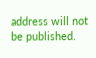address will not be published.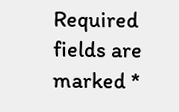Required fields are marked *